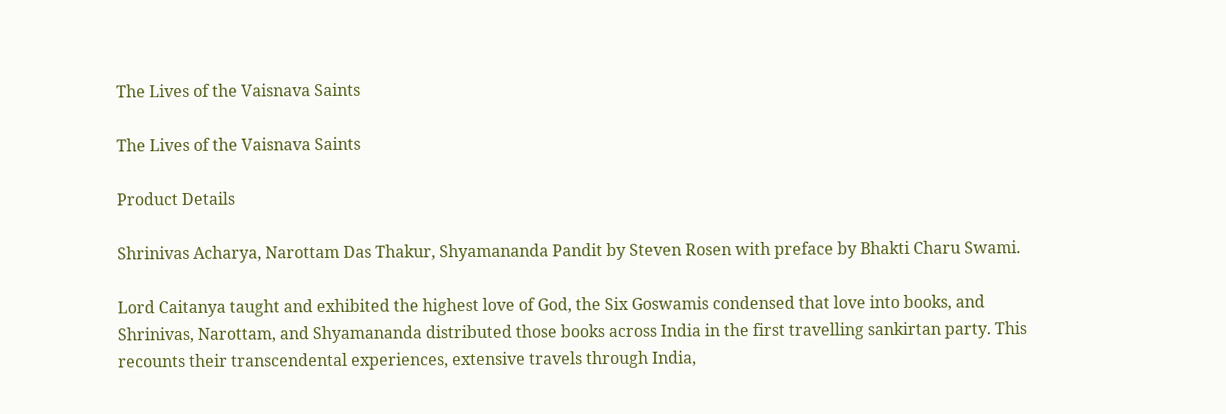The Lives of the Vaisnava Saints

The Lives of the Vaisnava Saints

Product Details

Shrinivas Acharya, Narottam Das Thakur, Shyamananda Pandit by Steven Rosen with preface by Bhakti Charu Swami.

Lord Caitanya taught and exhibited the highest love of God, the Six Goswamis condensed that love into books, and Shrinivas, Narottam, and Shyamananda distributed those books across India in the first travelling sankirtan party. This recounts their transcendental experiences, extensive travels through India,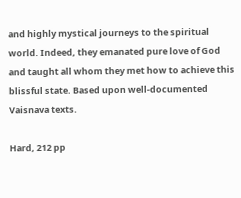and highly mystical journeys to the spiritual world. Indeed, they emanated pure love of God and taught all whom they met how to achieve this blissful state. Based upon well-documented Vaisnava texts.

Hard, 212 pp